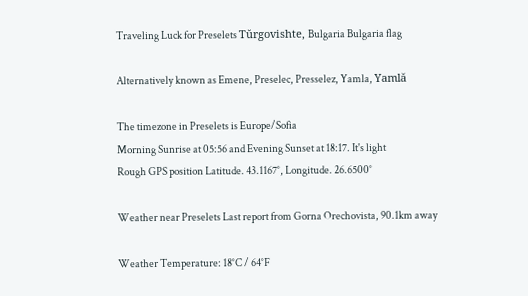Traveling Luck for Preselets Tŭrgovishte, Bulgaria Bulgaria flag

Alternatively known as Emene, Preselec, Presselez, Yamla, Yamlă

The timezone in Preselets is Europe/Sofia
Morning Sunrise at 05:56 and Evening Sunset at 18:17. It's light
Rough GPS position Latitude. 43.1167°, Longitude. 26.6500°

Weather near Preselets Last report from Gorna Orechovista, 90.1km away

Weather Temperature: 18°C / 64°F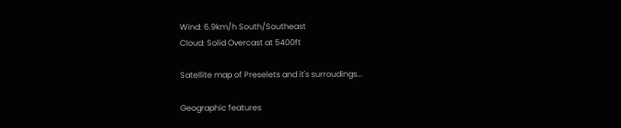Wind: 6.9km/h South/Southeast
Cloud: Solid Overcast at 5400ft

Satellite map of Preselets and it's surroudings...

Geographic features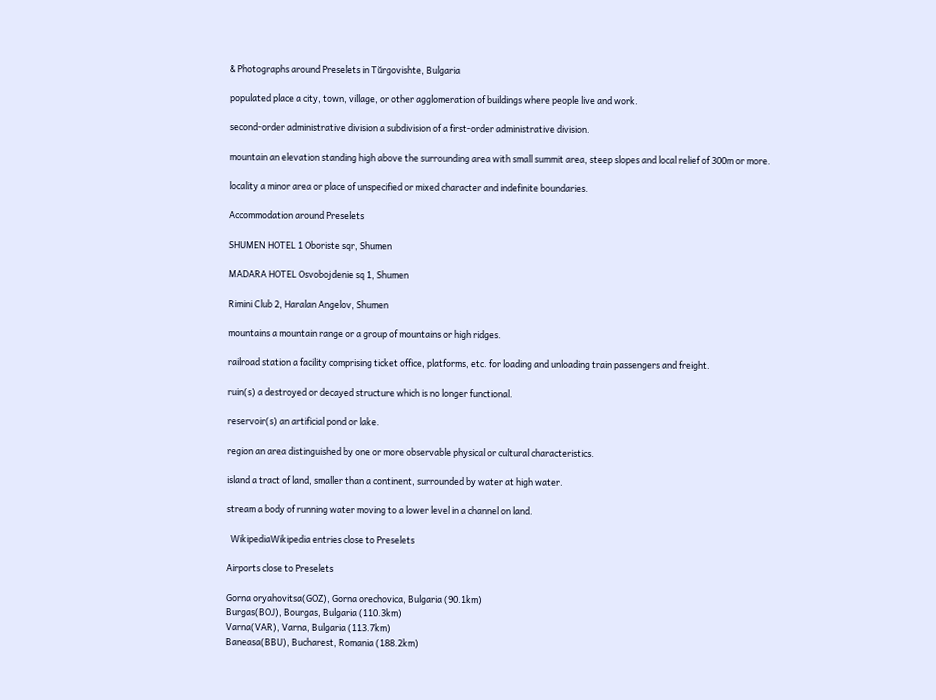& Photographs around Preselets in Tŭrgovishte, Bulgaria

populated place a city, town, village, or other agglomeration of buildings where people live and work.

second-order administrative division a subdivision of a first-order administrative division.

mountain an elevation standing high above the surrounding area with small summit area, steep slopes and local relief of 300m or more.

locality a minor area or place of unspecified or mixed character and indefinite boundaries.

Accommodation around Preselets

SHUMEN HOTEL 1 Oboriste sqr, Shumen

MADARA HOTEL Osvobojdenie sq 1, Shumen

Rimini Club 2, Haralan Angelov, Shumen

mountains a mountain range or a group of mountains or high ridges.

railroad station a facility comprising ticket office, platforms, etc. for loading and unloading train passengers and freight.

ruin(s) a destroyed or decayed structure which is no longer functional.

reservoir(s) an artificial pond or lake.

region an area distinguished by one or more observable physical or cultural characteristics.

island a tract of land, smaller than a continent, surrounded by water at high water.

stream a body of running water moving to a lower level in a channel on land.

  WikipediaWikipedia entries close to Preselets

Airports close to Preselets

Gorna oryahovitsa(GOZ), Gorna orechovica, Bulgaria (90.1km)
Burgas(BOJ), Bourgas, Bulgaria (110.3km)
Varna(VAR), Varna, Bulgaria (113.7km)
Baneasa(BBU), Bucharest, Romania (188.2km)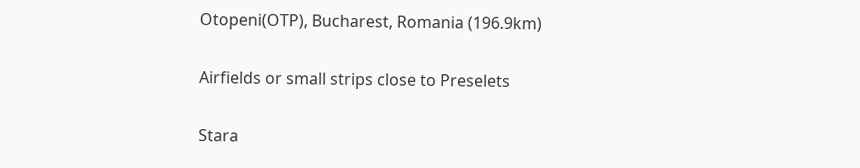Otopeni(OTP), Bucharest, Romania (196.9km)

Airfields or small strips close to Preselets

Stara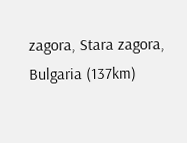zagora, Stara zagora, Bulgaria (137km)